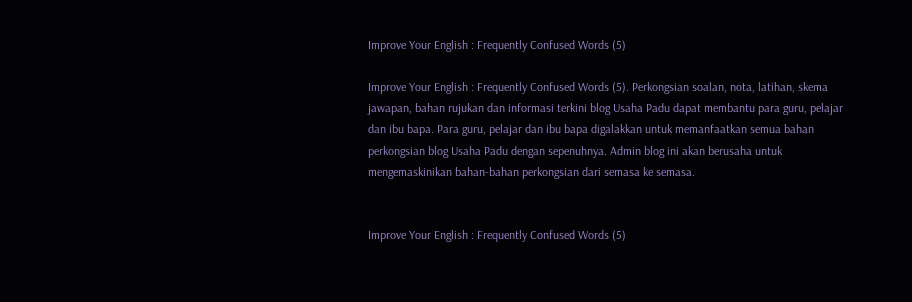Improve Your English : Frequently Confused Words (5)

Improve Your English : Frequently Confused Words (5). Perkongsian soalan, nota, latihan, skema jawapan, bahan rujukan dan informasi terkini blog Usaha Padu dapat membantu para guru, pelajar dan ibu bapa. Para guru, pelajar dan ibu bapa digalakkan untuk memanfaatkan semua bahan perkongsian blog Usaha Padu dengan sepenuhnya. Admin blog ini akan berusaha untuk mengemaskinikan bahan-bahan perkongsian dari semasa ke semasa.


Improve Your English : Frequently Confused Words (5)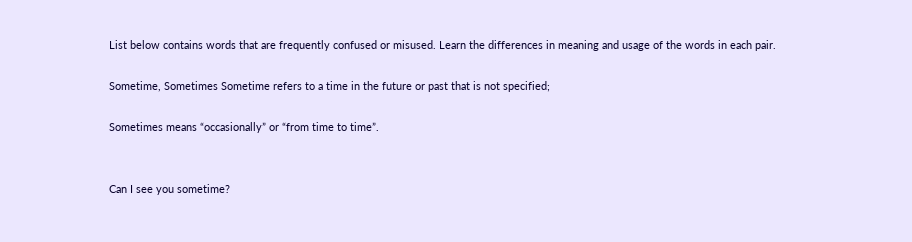List below contains words that are frequently confused or misused. Learn the differences in meaning and usage of the words in each pair.

Sometime, Sometimes Sometime refers to a time in the future or past that is not specified;

Sometimes means “occasionally” or “from time to time”.


Can I see you sometime?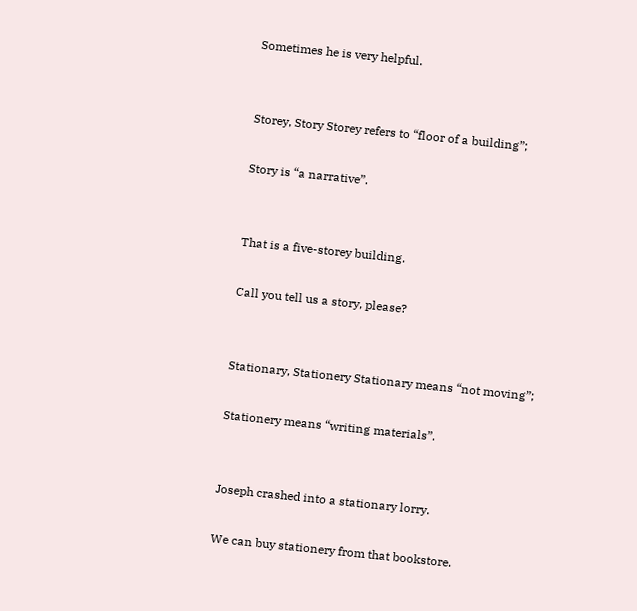Sometimes he is very helpful.


Storey, Story Storey refers to “floor of a building”;

Story is “a narrative”.


That is a five-storey building.

Call you tell us a story, please?


Stationary, Stationery Stationary means “not moving”;

Stationery means “writing materials”.


Joseph crashed into a stationary lorry.

We can buy stationery from that bookstore.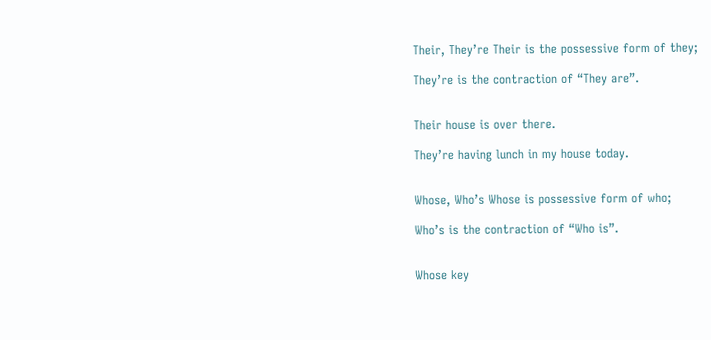Their, They’re Their is the possessive form of they;

They’re is the contraction of “They are”.


Their house is over there.

They’re having lunch in my house today.


Whose, Who’s Whose is possessive form of who;

Who’s is the contraction of “Who is”.


Whose key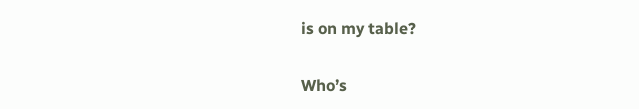is on my table?

Who’s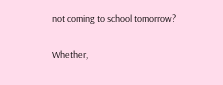not coming to school tomorrow?


Whether,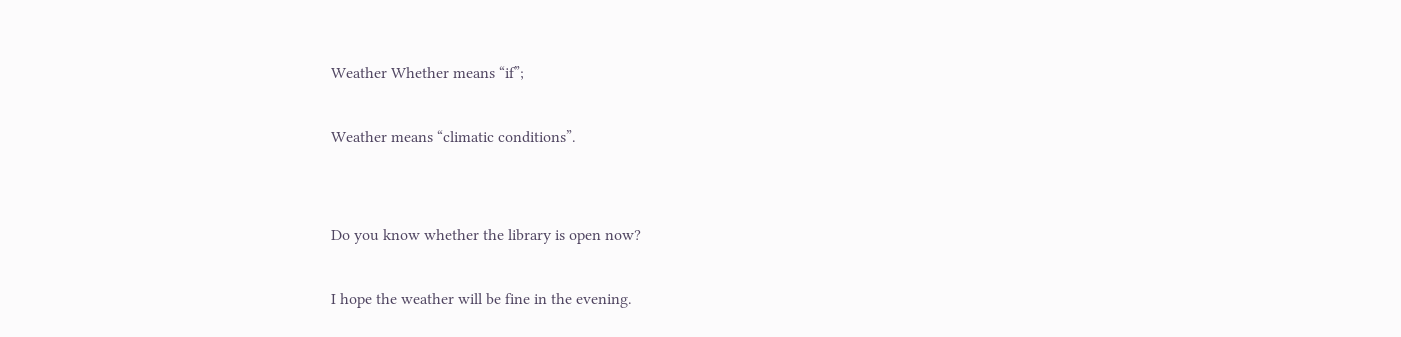Weather Whether means “if”;

Weather means “climatic conditions”.


Do you know whether the library is open now?

I hope the weather will be fine in the evening.